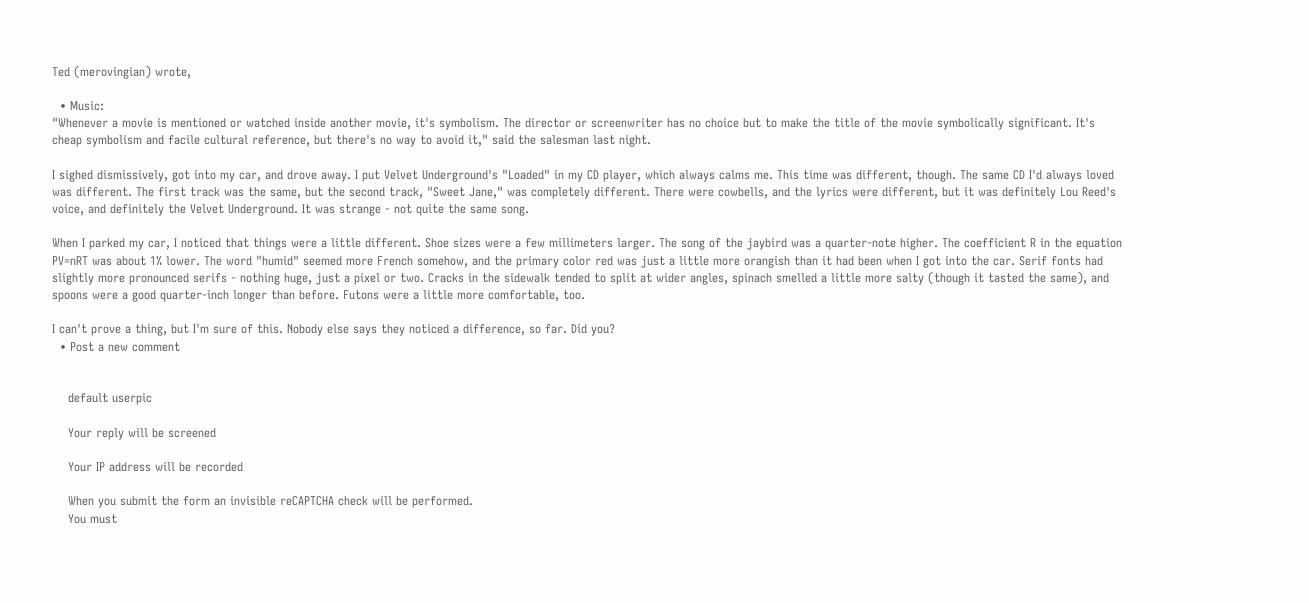Ted (merovingian) wrote,

  • Music:
"Whenever a movie is mentioned or watched inside another movie, it's symbolism. The director or screenwriter has no choice but to make the title of the movie symbolically significant. It's cheap symbolism and facile cultural reference, but there's no way to avoid it," said the salesman last night.

I sighed dismissively, got into my car, and drove away. I put Velvet Underground's "Loaded" in my CD player, which always calms me. This time was different, though. The same CD I'd always loved was different. The first track was the same, but the second track, "Sweet Jane," was completely different. There were cowbells, and the lyrics were different, but it was definitely Lou Reed's voice, and definitely the Velvet Underground. It was strange - not quite the same song.

When I parked my car, I noticed that things were a little different. Shoe sizes were a few millimeters larger. The song of the jaybird was a quarter-note higher. The coefficient R in the equation PV=nRT was about 1% lower. The word "humid" seemed more French somehow, and the primary color red was just a little more orangish than it had been when I got into the car. Serif fonts had slightly more pronounced serifs - nothing huge, just a pixel or two. Cracks in the sidewalk tended to split at wider angles, spinach smelled a little more salty (though it tasted the same), and spoons were a good quarter-inch longer than before. Futons were a little more comfortable, too.

I can't prove a thing, but I'm sure of this. Nobody else says they noticed a difference, so far. Did you?
  • Post a new comment


    default userpic

    Your reply will be screened

    Your IP address will be recorded

    When you submit the form an invisible reCAPTCHA check will be performed.
    You must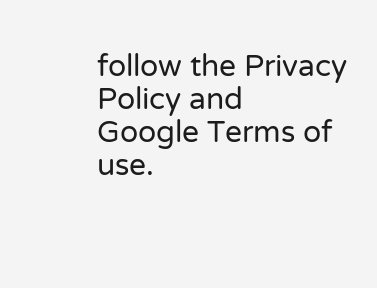follow the Privacy Policy and Google Terms of use.